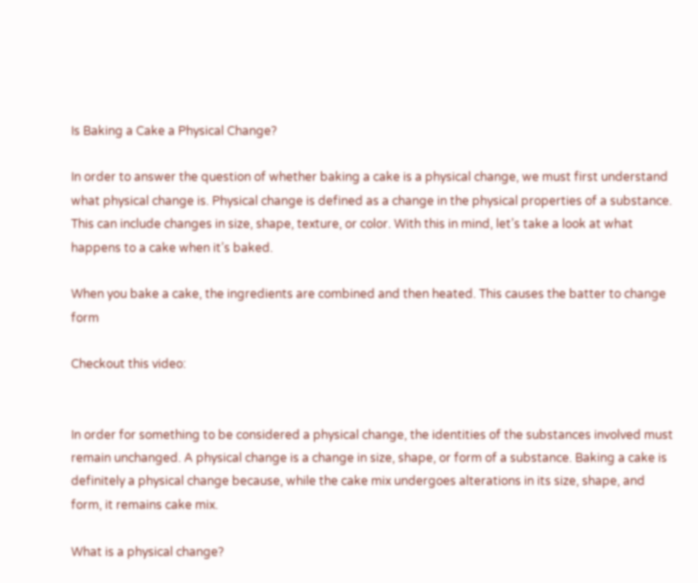Is Baking a Cake a Physical Change?

In order to answer the question of whether baking a cake is a physical change, we must first understand what physical change is. Physical change is defined as a change in the physical properties of a substance. This can include changes in size, shape, texture, or color. With this in mind, let’s take a look at what happens to a cake when it’s baked.

When you bake a cake, the ingredients are combined and then heated. This causes the batter to change form

Checkout this video:


In order for something to be considered a physical change, the identities of the substances involved must remain unchanged. A physical change is a change in size, shape, or form of a substance. Baking a cake is definitely a physical change because, while the cake mix undergoes alterations in its size, shape, and form, it remains cake mix.

What is a physical change?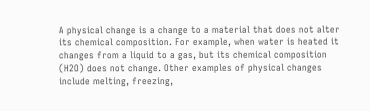A physical change is a change to a material that does not alter its chemical composition. For example, when water is heated it changes from a liquid to a gas, but its chemical composition (H2O) does not change. Other examples of physical changes include melting, freezing,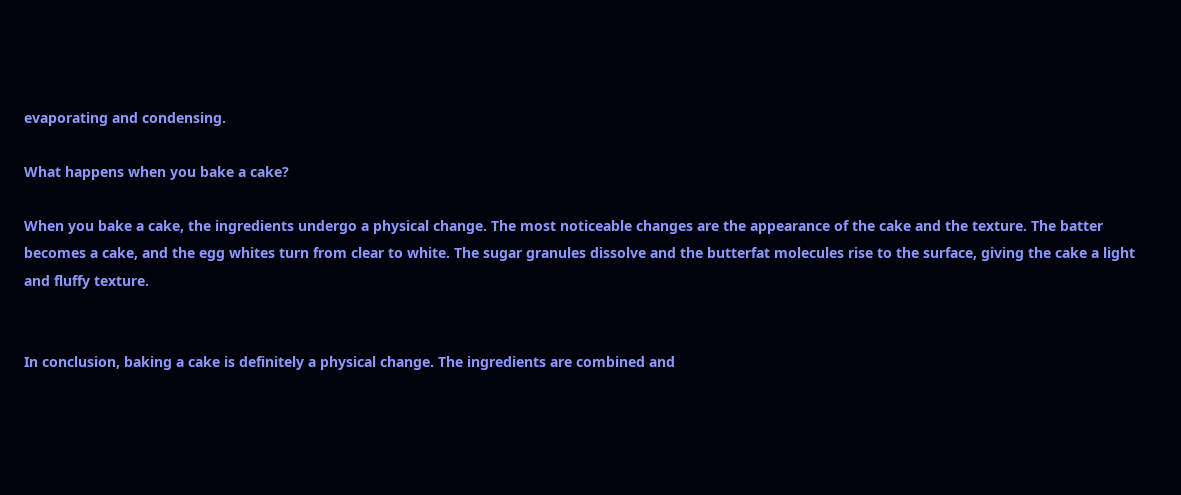evaporating and condensing.

What happens when you bake a cake?

When you bake a cake, the ingredients undergo a physical change. The most noticeable changes are the appearance of the cake and the texture. The batter becomes a cake, and the egg whites turn from clear to white. The sugar granules dissolve and the butterfat molecules rise to the surface, giving the cake a light and fluffy texture.


In conclusion, baking a cake is definitely a physical change. The ingredients are combined and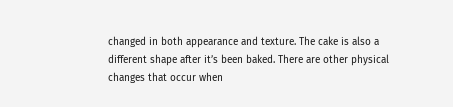changed in both appearance and texture. The cake is also a different shape after it’s been baked. There are other physical changes that occur when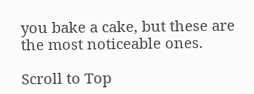you bake a cake, but these are the most noticeable ones.

Scroll to Top